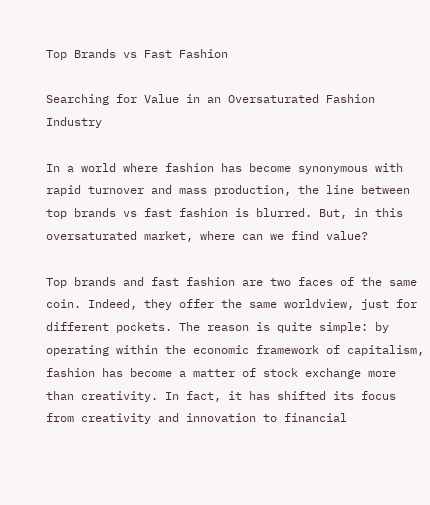Top Brands vs Fast Fashion

Searching for Value in an Oversaturated Fashion Industry

In a world where fashion has become synonymous with rapid turnover and mass production, the line between top brands vs fast fashion is blurred. But, in this oversaturated market, where can we find value?

Top brands and fast fashion are two faces of the same coin. Indeed, they offer the same worldview, just for different pockets. The reason is quite simple: by operating within the economic framework of capitalism, fashion has become a matter of stock exchange more than creativity. In fact, it has shifted its focus from creativity and innovation to financial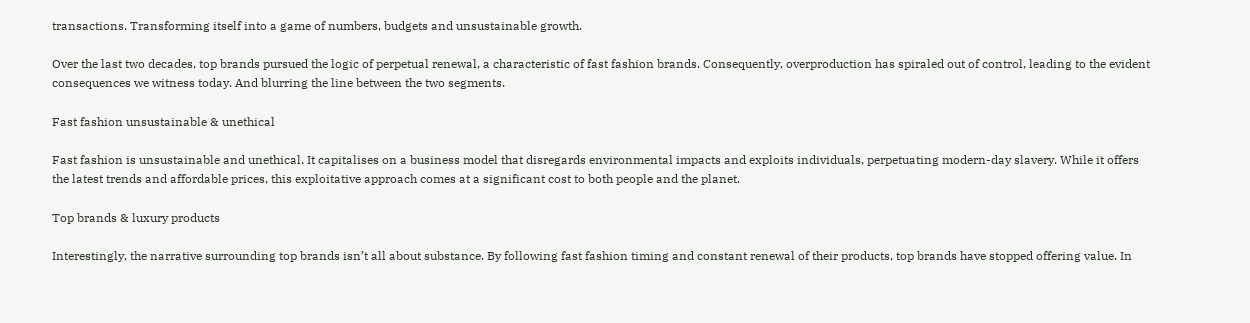transactions. Transforming itself into a game of numbers, budgets and unsustainable growth.

Over the last two decades, top brands pursued the logic of perpetual renewal, a characteristic of fast fashion brands. Consequently, overproduction has spiraled out of control, leading to the evident consequences we witness today. And blurring the line between the two segments.

Fast fashion unsustainable & unethical

Fast fashion is unsustainable and unethical. It capitalises on a business model that disregards environmental impacts and exploits individuals, perpetuating modern-day slavery. While it offers the latest trends and affordable prices, this exploitative approach comes at a significant cost to both people and the planet.

Top brands & luxury products

Interestingly, the narrative surrounding top brands isn’t all about substance. By following fast fashion timing and constant renewal of their products, top brands have stopped offering value. In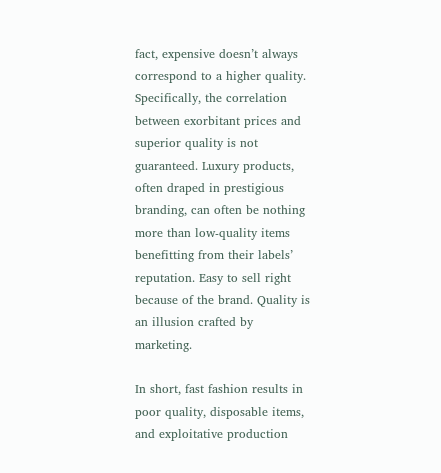fact, expensive doesn’t always correspond to a higher quality. Specifically, the correlation between exorbitant prices and superior quality is not guaranteed. Luxury products, often draped in prestigious branding, can often be nothing more than low-quality items benefitting from their labels’ reputation. Easy to sell right because of the brand. Quality is an illusion crafted by marketing.

In short, fast fashion results in poor quality, disposable items, and exploitative production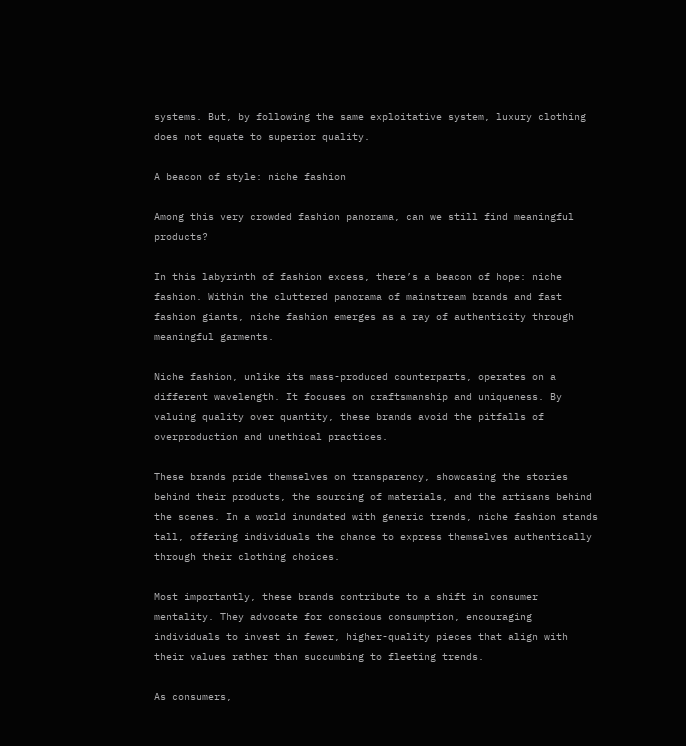systems. But, by following the same exploitative system, luxury clothing does not equate to superior quality.

A beacon of style: niche fashion

Among this very crowded fashion panorama, can we still find meaningful products?

In this labyrinth of fashion excess, there’s a beacon of hope: niche fashion. Within the cluttered panorama of mainstream brands and fast fashion giants, niche fashion emerges as a ray of authenticity through meaningful garments.

Niche fashion, unlike its mass-produced counterparts, operates on a different wavelength. It focuses on craftsmanship and uniqueness. By valuing quality over quantity, these brands avoid the pitfalls of overproduction and unethical practices.

These brands pride themselves on transparency, showcasing the stories behind their products, the sourcing of materials, and the artisans behind the scenes. In a world inundated with generic trends, niche fashion stands tall, offering individuals the chance to express themselves authentically through their clothing choices.

Most importantly, these brands contribute to a shift in consumer mentality. They advocate for conscious consumption, encouraging individuals to invest in fewer, higher-quality pieces that align with their values rather than succumbing to fleeting trends.

As consumers,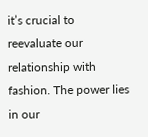it’s crucial to reevaluate our relationship with fashion. The power lies in our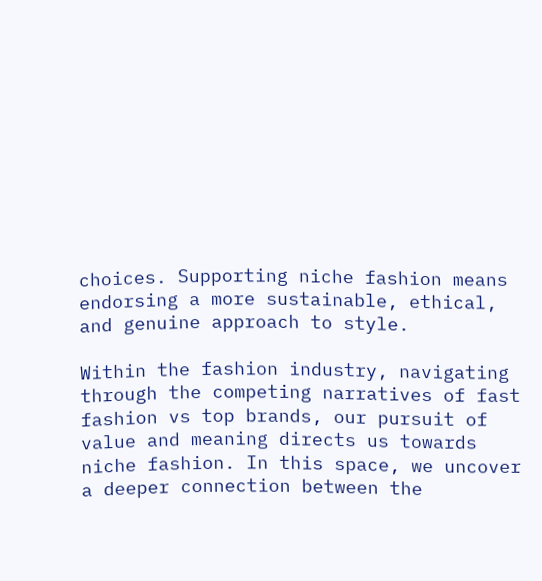choices. Supporting niche fashion means endorsing a more sustainable, ethical, and genuine approach to style.

Within the fashion industry, navigating through the competing narratives of fast fashion vs top brands, our pursuit of value and meaning directs us towards niche fashion. In this space, we uncover a deeper connection between the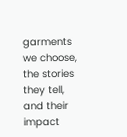garments we choose, the stories they tell, and their impact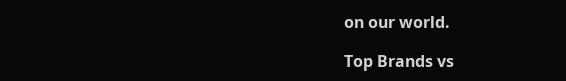on our world.

Top Brands vs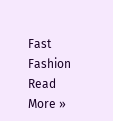Fast Fashion Read More »